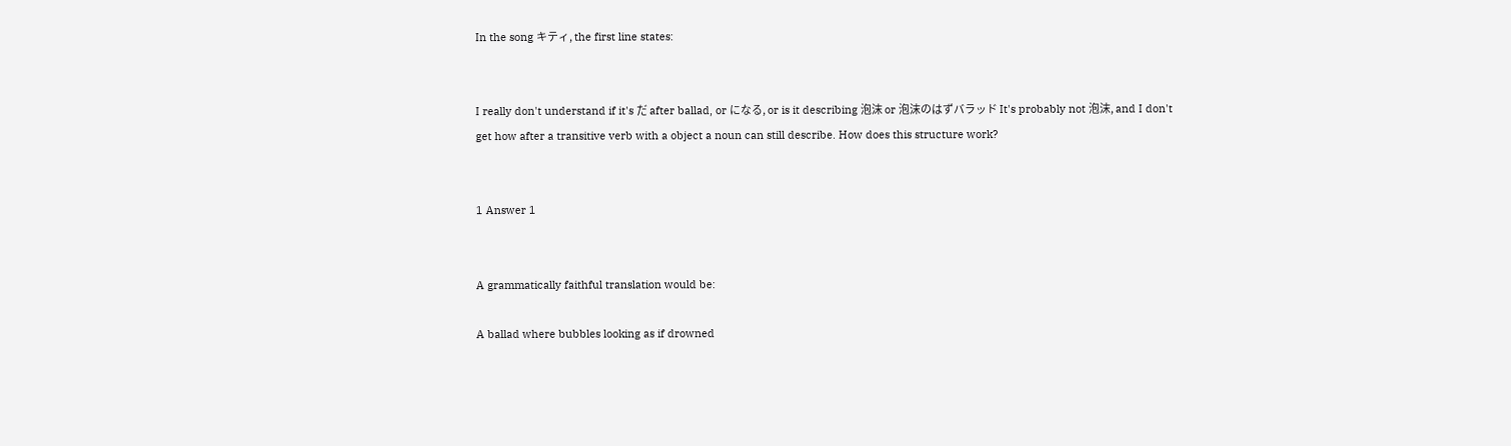In the song キティ, the first line states:


I really don't understand if it's だ after ballad, or になる, or is it describing 泡沫 or 泡沫のはずバラッド It's probably not 泡沫, and I don't get how after a transitive verb with a object a noun can still describe. How does this structure work?


1 Answer 1


A grammatically faithful translation would be:

A ballad where bubbles looking as if drowned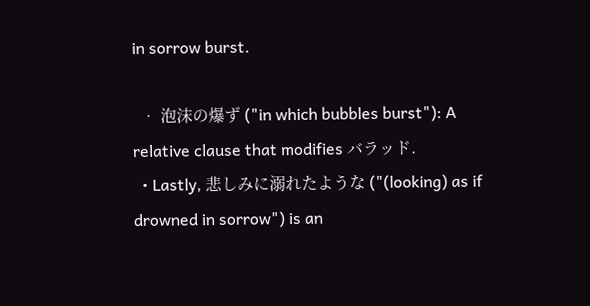in sorrow burst.

  • 泡沫の爆ず ("in which bubbles burst"): A relative clause that modifies バラッド.
  • Lastly, 悲しみに溺れたような ("(looking) as if drowned in sorrow") is an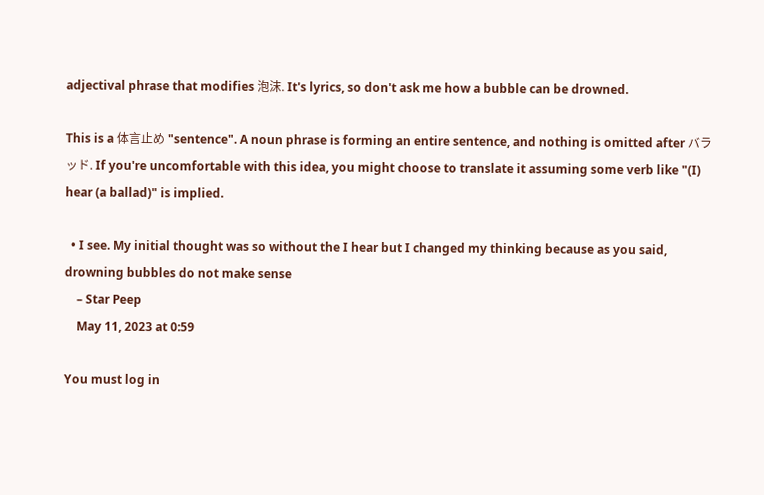adjectival phrase that modifies 泡沫. It's lyrics, so don't ask me how a bubble can be drowned.

This is a 体言止め "sentence". A noun phrase is forming an entire sentence, and nothing is omitted after バラッド. If you're uncomfortable with this idea, you might choose to translate it assuming some verb like "(I) hear (a ballad)" is implied.

  • I see. My initial thought was so without the I hear but I changed my thinking because as you said, drowning bubbles do not make sense
    – Star Peep
    May 11, 2023 at 0:59

You must log in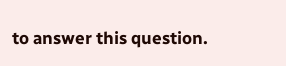to answer this question.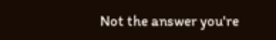Not the answer you're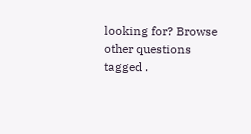looking for? Browse other questions tagged .